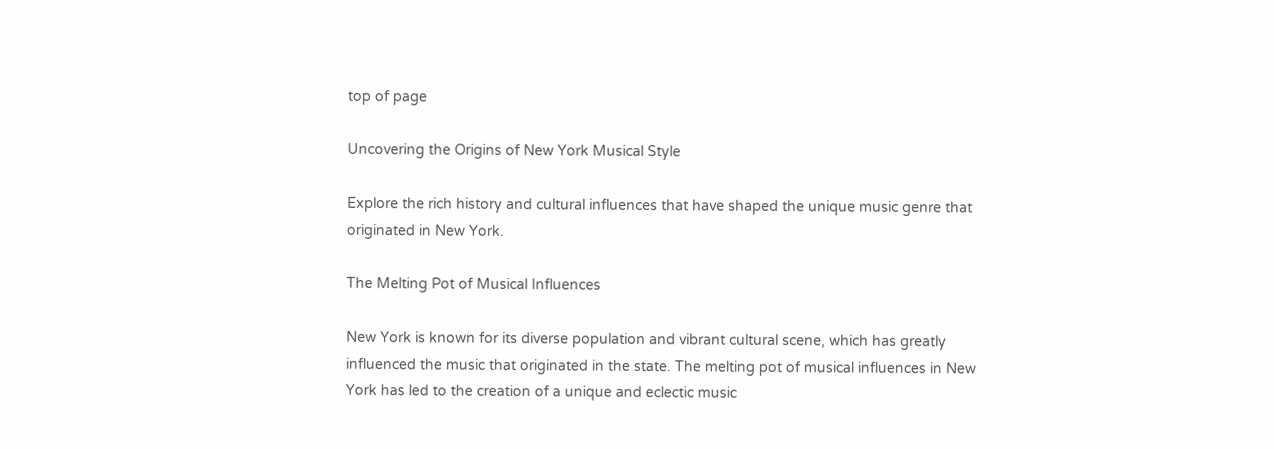top of page

Uncovering the Origins of New York Musical Style

Explore the rich history and cultural influences that have shaped the unique music genre that originated in New York.

The Melting Pot of Musical Influences

New York is known for its diverse population and vibrant cultural scene, which has greatly influenced the music that originated in the state. The melting pot of musical influences in New York has led to the creation of a unique and eclectic music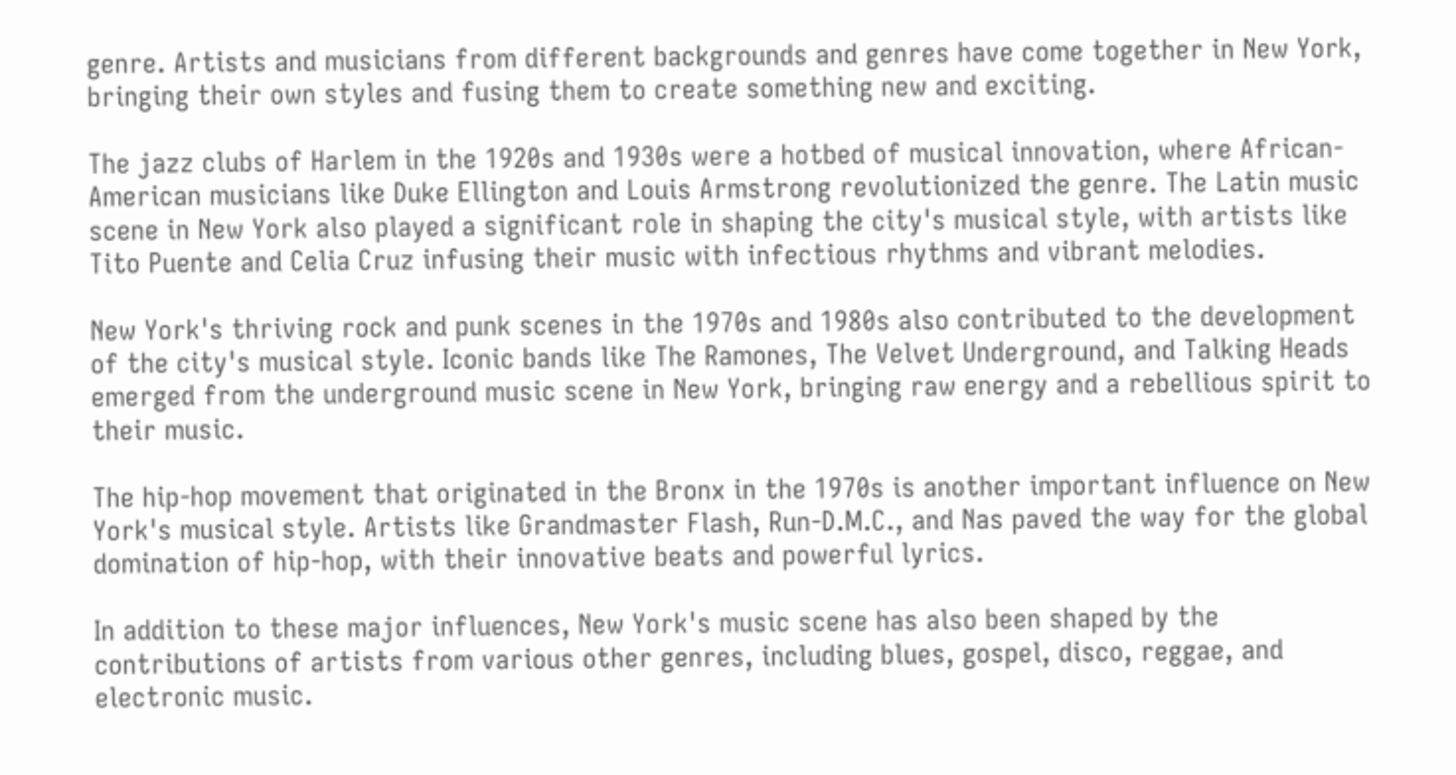genre. Artists and musicians from different backgrounds and genres have come together in New York, bringing their own styles and fusing them to create something new and exciting.

The jazz clubs of Harlem in the 1920s and 1930s were a hotbed of musical innovation, where African-American musicians like Duke Ellington and Louis Armstrong revolutionized the genre. The Latin music scene in New York also played a significant role in shaping the city's musical style, with artists like Tito Puente and Celia Cruz infusing their music with infectious rhythms and vibrant melodies.

New York's thriving rock and punk scenes in the 1970s and 1980s also contributed to the development of the city's musical style. Iconic bands like The Ramones, The Velvet Underground, and Talking Heads emerged from the underground music scene in New York, bringing raw energy and a rebellious spirit to their music.

The hip-hop movement that originated in the Bronx in the 1970s is another important influence on New York's musical style. Artists like Grandmaster Flash, Run-D.M.C., and Nas paved the way for the global domination of hip-hop, with their innovative beats and powerful lyrics.

In addition to these major influences, New York's music scene has also been shaped by the contributions of artists from various other genres, including blues, gospel, disco, reggae, and electronic music.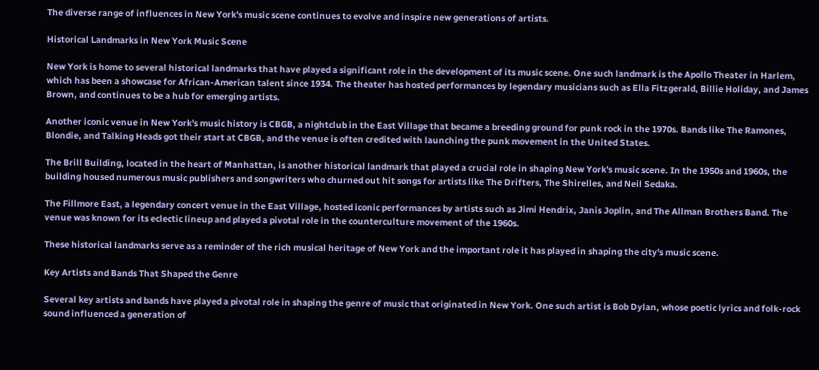The diverse range of influences in New York's music scene continues to evolve and inspire new generations of artists.

Historical Landmarks in New York Music Scene

New York is home to several historical landmarks that have played a significant role in the development of its music scene. One such landmark is the Apollo Theater in Harlem, which has been a showcase for African-American talent since 1934. The theater has hosted performances by legendary musicians such as Ella Fitzgerald, Billie Holiday, and James Brown, and continues to be a hub for emerging artists.

Another iconic venue in New York's music history is CBGB, a nightclub in the East Village that became a breeding ground for punk rock in the 1970s. Bands like The Ramones, Blondie, and Talking Heads got their start at CBGB, and the venue is often credited with launching the punk movement in the United States.

The Brill Building, located in the heart of Manhattan, is another historical landmark that played a crucial role in shaping New York's music scene. In the 1950s and 1960s, the building housed numerous music publishers and songwriters who churned out hit songs for artists like The Drifters, The Shirelles, and Neil Sedaka.

The Fillmore East, a legendary concert venue in the East Village, hosted iconic performances by artists such as Jimi Hendrix, Janis Joplin, and The Allman Brothers Band. The venue was known for its eclectic lineup and played a pivotal role in the counterculture movement of the 1960s.

These historical landmarks serve as a reminder of the rich musical heritage of New York and the important role it has played in shaping the city's music scene.

Key Artists and Bands That Shaped the Genre

Several key artists and bands have played a pivotal role in shaping the genre of music that originated in New York. One such artist is Bob Dylan, whose poetic lyrics and folk-rock sound influenced a generation of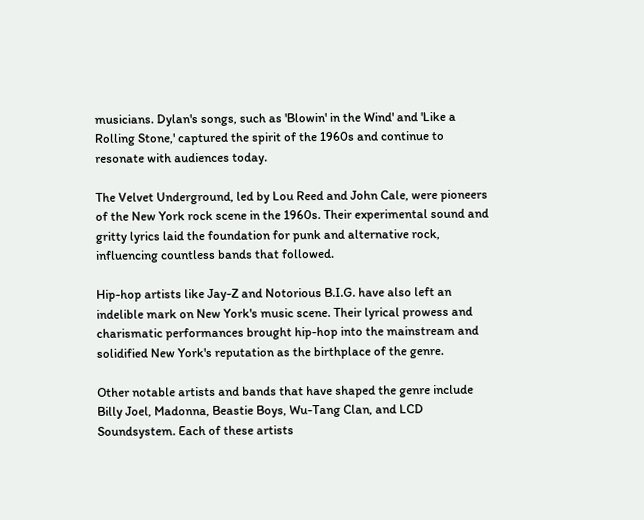musicians. Dylan's songs, such as 'Blowin' in the Wind' and 'Like a Rolling Stone,' captured the spirit of the 1960s and continue to resonate with audiences today.

The Velvet Underground, led by Lou Reed and John Cale, were pioneers of the New York rock scene in the 1960s. Their experimental sound and gritty lyrics laid the foundation for punk and alternative rock, influencing countless bands that followed.

Hip-hop artists like Jay-Z and Notorious B.I.G. have also left an indelible mark on New York's music scene. Their lyrical prowess and charismatic performances brought hip-hop into the mainstream and solidified New York's reputation as the birthplace of the genre.

Other notable artists and bands that have shaped the genre include Billy Joel, Madonna, Beastie Boys, Wu-Tang Clan, and LCD Soundsystem. Each of these artists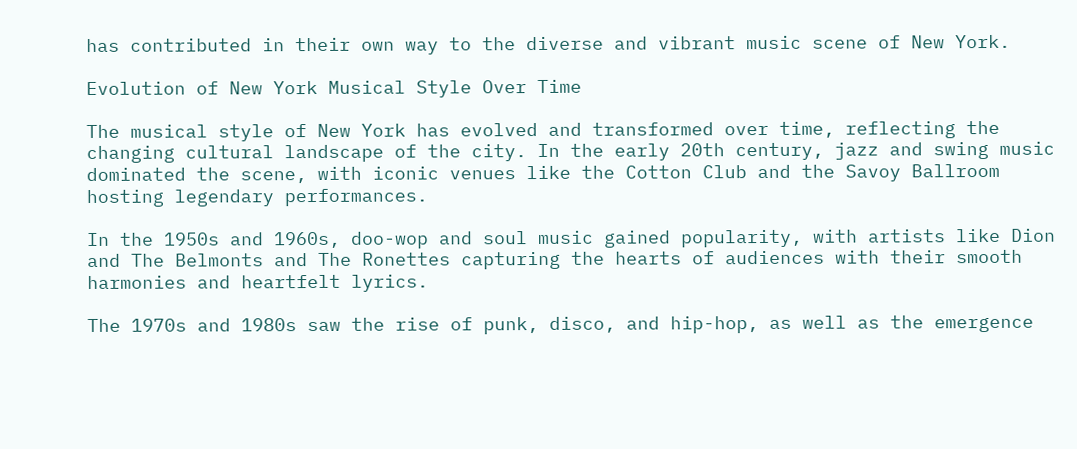has contributed in their own way to the diverse and vibrant music scene of New York.

Evolution of New York Musical Style Over Time

The musical style of New York has evolved and transformed over time, reflecting the changing cultural landscape of the city. In the early 20th century, jazz and swing music dominated the scene, with iconic venues like the Cotton Club and the Savoy Ballroom hosting legendary performances.

In the 1950s and 1960s, doo-wop and soul music gained popularity, with artists like Dion and The Belmonts and The Ronettes capturing the hearts of audiences with their smooth harmonies and heartfelt lyrics.

The 1970s and 1980s saw the rise of punk, disco, and hip-hop, as well as the emergence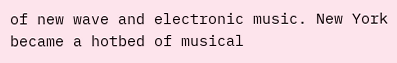of new wave and electronic music. New York became a hotbed of musical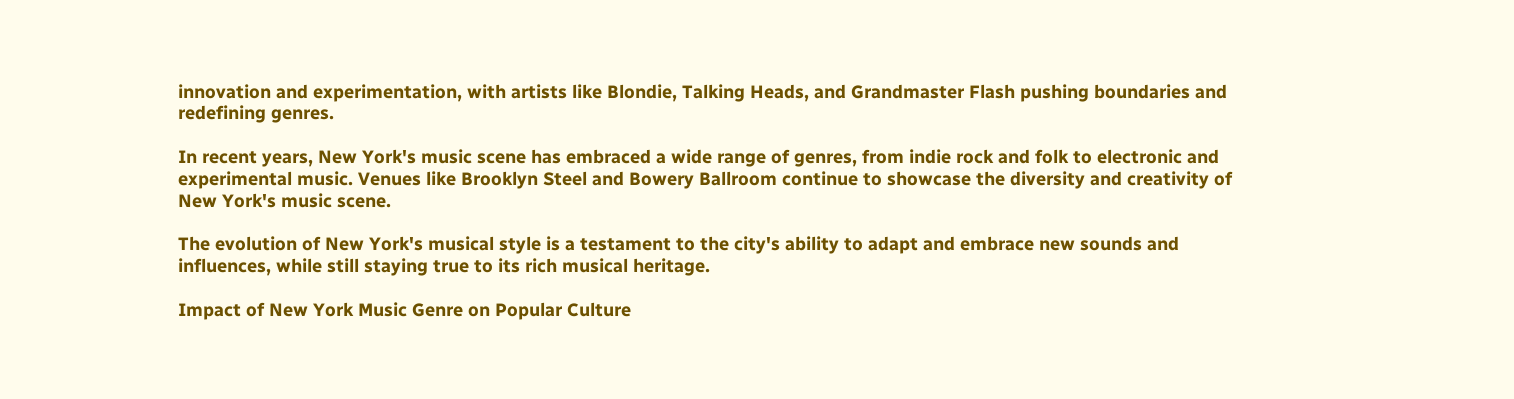innovation and experimentation, with artists like Blondie, Talking Heads, and Grandmaster Flash pushing boundaries and redefining genres.

In recent years, New York's music scene has embraced a wide range of genres, from indie rock and folk to electronic and experimental music. Venues like Brooklyn Steel and Bowery Ballroom continue to showcase the diversity and creativity of New York's music scene.

The evolution of New York's musical style is a testament to the city's ability to adapt and embrace new sounds and influences, while still staying true to its rich musical heritage.

Impact of New York Music Genre on Popular Culture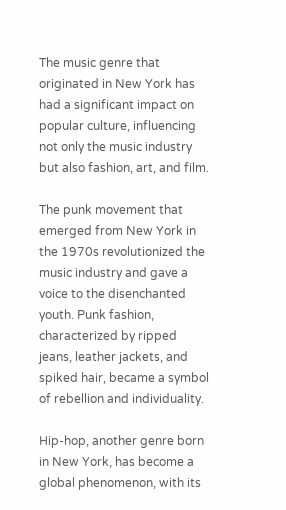The music genre that originated in New York has had a significant impact on popular culture, influencing not only the music industry but also fashion, art, and film.

The punk movement that emerged from New York in the 1970s revolutionized the music industry and gave a voice to the disenchanted youth. Punk fashion, characterized by ripped jeans, leather jackets, and spiked hair, became a symbol of rebellion and individuality.

Hip-hop, another genre born in New York, has become a global phenomenon, with its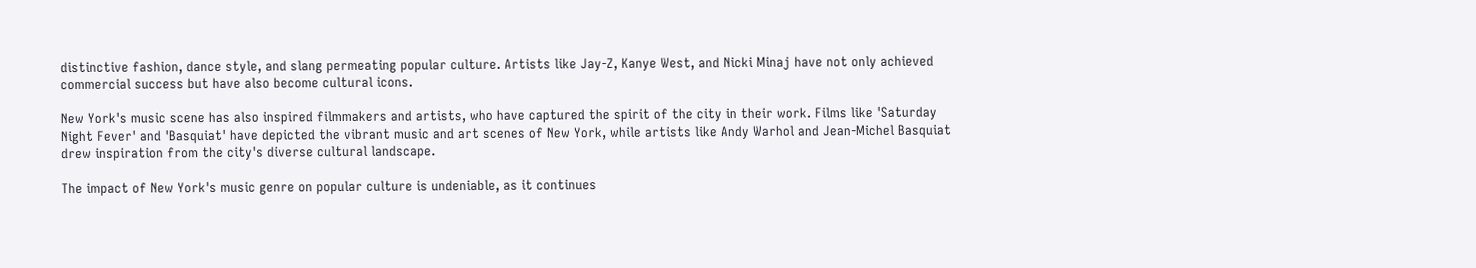distinctive fashion, dance style, and slang permeating popular culture. Artists like Jay-Z, Kanye West, and Nicki Minaj have not only achieved commercial success but have also become cultural icons.

New York's music scene has also inspired filmmakers and artists, who have captured the spirit of the city in their work. Films like 'Saturday Night Fever' and 'Basquiat' have depicted the vibrant music and art scenes of New York, while artists like Andy Warhol and Jean-Michel Basquiat drew inspiration from the city's diverse cultural landscape.

The impact of New York's music genre on popular culture is undeniable, as it continues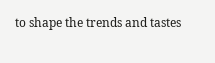to shape the trends and tastes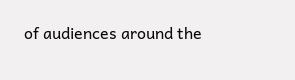of audiences around the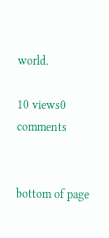world.

10 views0 comments


bottom of page